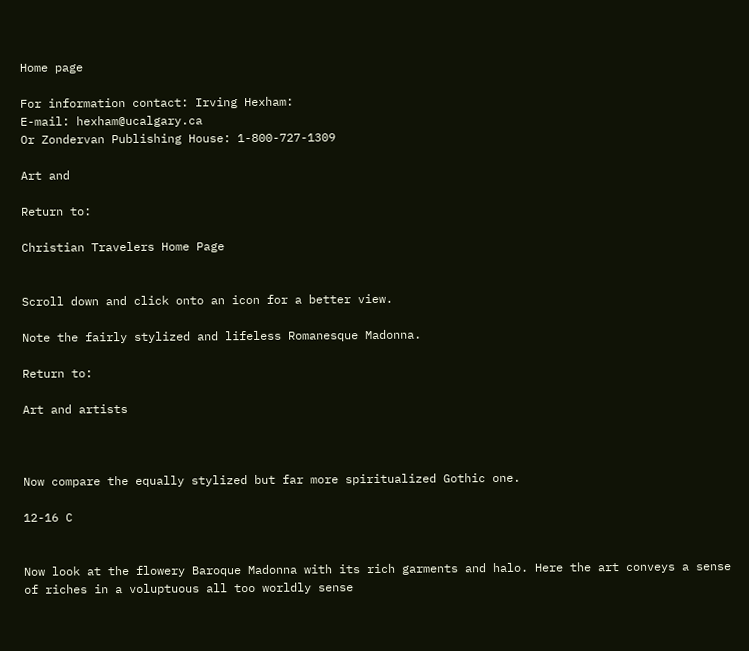Home page

For information contact: Irving Hexham:
E-mail: hexham@ucalgary.ca
Or Zondervan Publishing House: 1-800-727-1309

Art and

Return to:

Christian Travelers Home Page


Scroll down and click onto an icon for a better view.

Note the fairly stylized and lifeless Romanesque Madonna.

Return to:

Art and artists



Now compare the equally stylized but far more spiritualized Gothic one.

12-16 C


Now look at the flowery Baroque Madonna with its rich garments and halo. Here the art conveys a sense of riches in a voluptuous all too worldly sense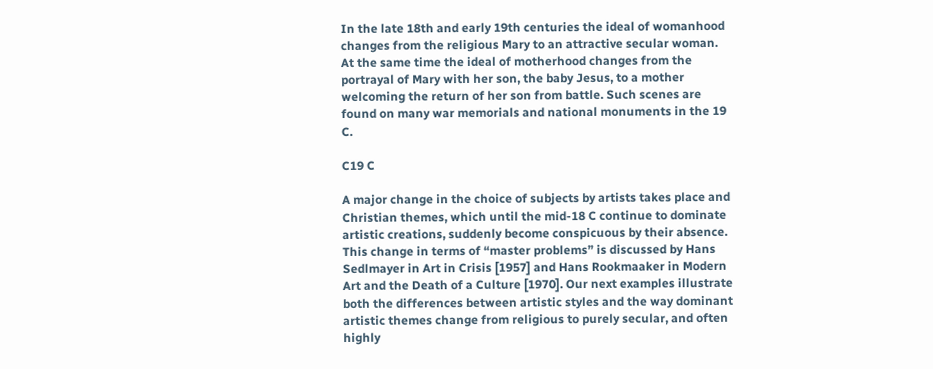In the late 18th and early 19th centuries the ideal of womanhood changes from the religious Mary to an attractive secular woman. At the same time the ideal of motherhood changes from the portrayal of Mary with her son, the baby Jesus, to a mother welcoming the return of her son from battle. Such scenes are found on many war memorials and national monuments in the 19 C.

C19 C

A major change in the choice of subjects by artists takes place and Christian themes, which until the mid-18 C continue to dominate artistic creations, suddenly become conspicuous by their absence. This change in terms of “master problems” is discussed by Hans Sedlmayer in Art in Crisis [1957] and Hans Rookmaaker in Modern Art and the Death of a Culture [1970]. Our next examples illustrate both the differences between artistic styles and the way dominant artistic themes change from religious to purely secular, and often highly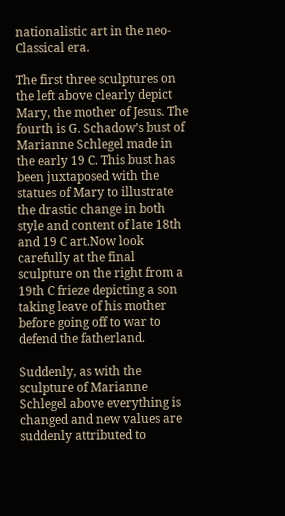nationalistic art in the neo-Classical era.

The first three sculptures on the left above clearly depict Mary, the mother of Jesus. The fourth is G. Schadow’s bust of Marianne Schlegel made in the early 19 C. This bust has been juxtaposed with the statues of Mary to illustrate the drastic change in both style and content of late 18th and 19 C art.Now look carefully at the final sculpture on the right from a 19th C frieze depicting a son taking leave of his mother before going off to war to defend the fatherland.

Suddenly, as with the sculpture of Marianne Schlegel above everything is changed and new values are suddenly attributed to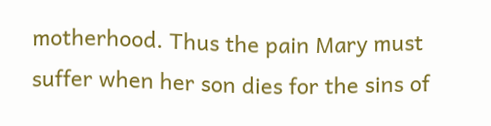motherhood. Thus the pain Mary must suffer when her son dies for the sins of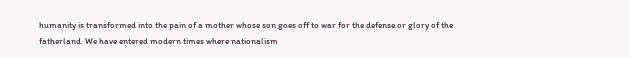humanity is transformed into the pain of a mother whose son goes off to war for the defense or glory of the fatherland. We have entered modern times where nationalism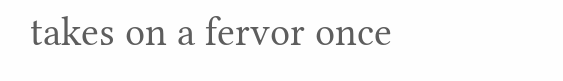takes on a fervor once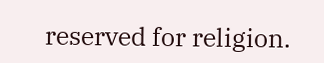reserved for religion.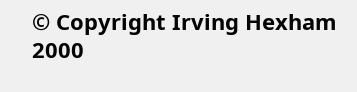© Copyright Irving Hexham 2000